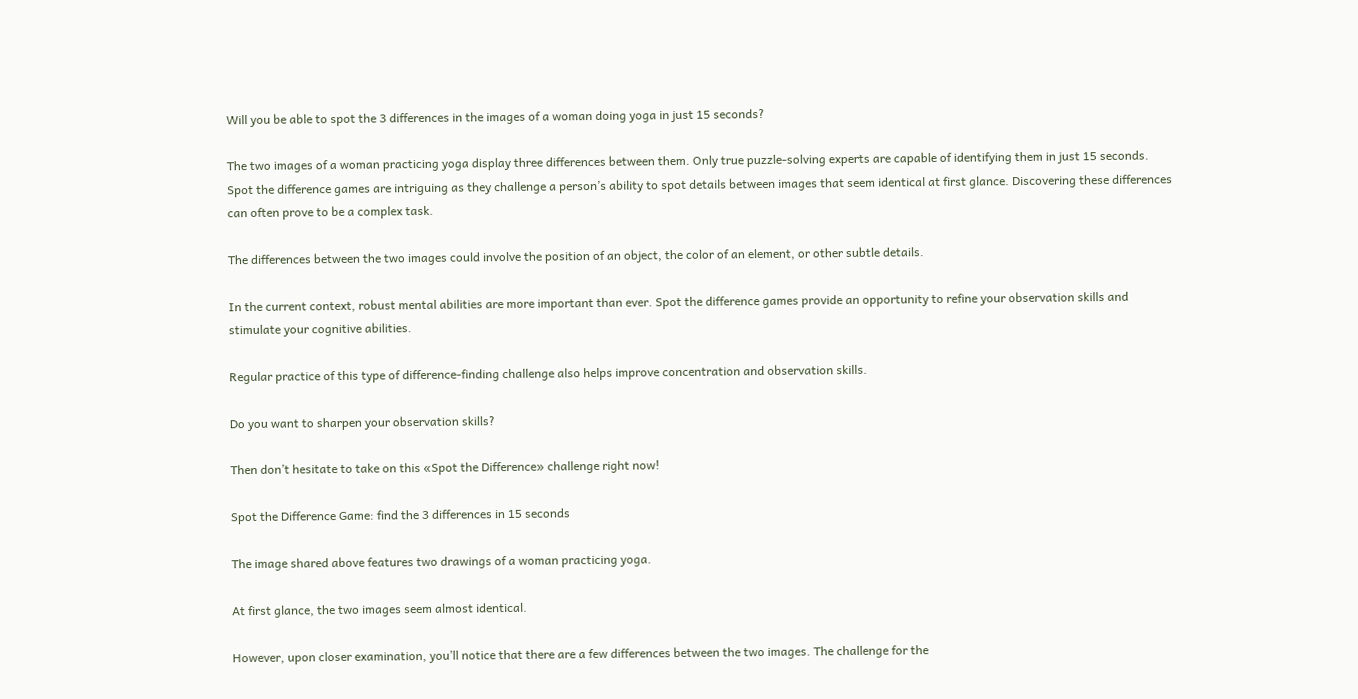Will you be able to spot the 3 differences in the images of a woman doing yoga in just 15 seconds?

The two images of a woman practicing yoga display three differences between them. Only true puzzle-solving experts are capable of identifying them in just 15 seconds. Spot the difference games are intriguing as they challenge a person’s ability to spot details between images that seem identical at first glance. Discovering these differences can often prove to be a complex task.

The differences between the two images could involve the position of an object, the color of an element, or other subtle details.

In the current context, robust mental abilities are more important than ever. Spot the difference games provide an opportunity to refine your observation skills and stimulate your cognitive abilities.

Regular practice of this type of difference-finding challenge also helps improve concentration and observation skills.

Do you want to sharpen your observation skills?

Then don’t hesitate to take on this «Spot the Difference» challenge right now!

Spot the Difference Game: find the 3 differences in 15 seconds

The image shared above features two drawings of a woman practicing yoga.

At first glance, the two images seem almost identical.

However, upon closer examination, you’ll notice that there are a few differences between the two images. The challenge for the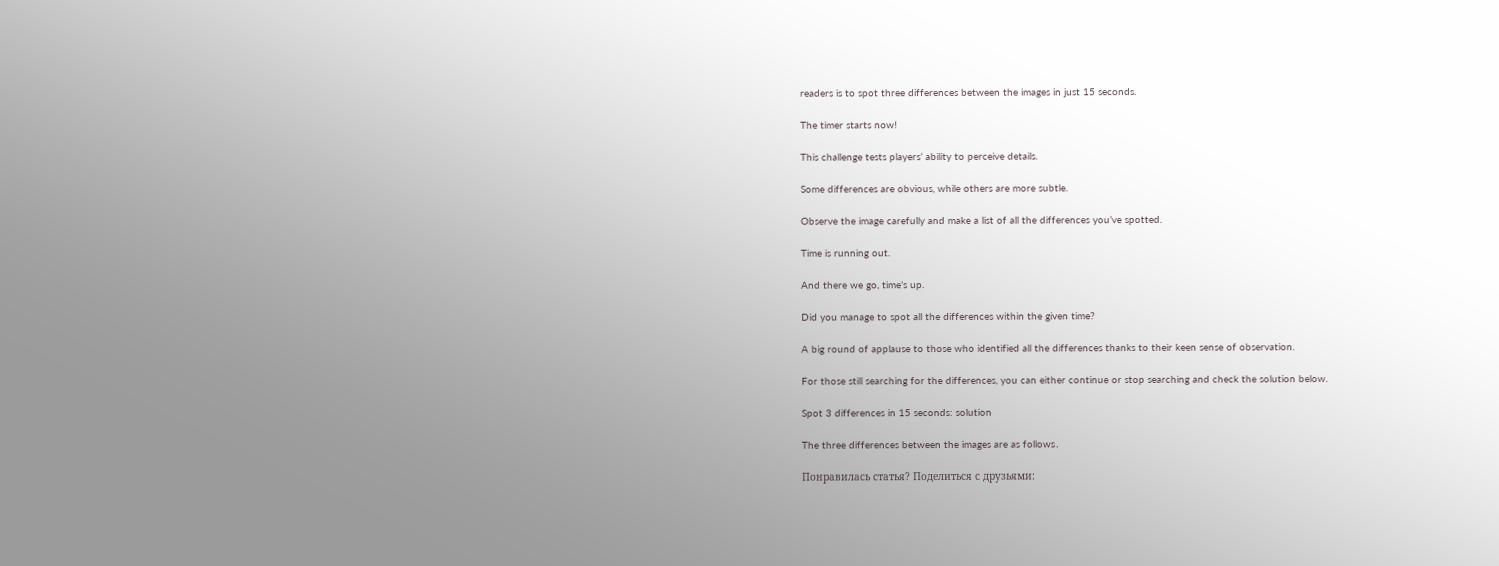readers is to spot three differences between the images in just 15 seconds.

The timer starts now!

This challenge tests players’ ability to perceive details.

Some differences are obvious, while others are more subtle.

Observe the image carefully and make a list of all the differences you’ve spotted.

Time is running out.

And there we go, time’s up.

Did you manage to spot all the differences within the given time?

A big round of applause to those who identified all the differences thanks to their keen sense of observation.

For those still searching for the differences, you can either continue or stop searching and check the solution below.

Spot 3 differences in 15 seconds: solution

The three differences between the images are as follows․

Понравилась статья? Поделиться с друзьями: